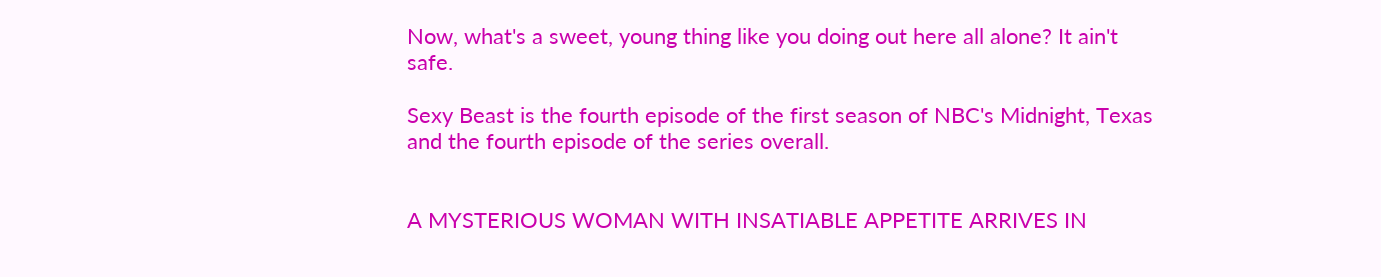Now, what's a sweet, young thing like you doing out here all alone? It ain't safe.

Sexy Beast is the fourth episode of the first season of NBC's Midnight, Texas and the fourth episode of the series overall.


A MYSTERIOUS WOMAN WITH INSATIABLE APPETITE ARRIVES IN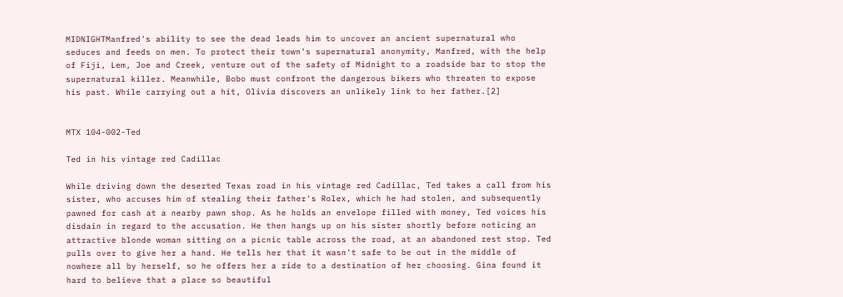MIDNIGHTManfred's ability to see the dead leads him to uncover an ancient supernatural who seduces and feeds on men. To protect their town's supernatural anonymity, Manfred, with the help of Fiji, Lem, Joe and Creek, venture out of the safety of Midnight to a roadside bar to stop the supernatural killer. Meanwhile, Bobo must confront the dangerous bikers who threaten to expose his past. While carrying out a hit, Olivia discovers an unlikely link to her father.[2]


MTX 104-002-Ted

Ted in his vintage red Cadillac

While driving down the deserted Texas road in his vintage red Cadillac, Ted takes a call from his sister, who accuses him of stealing their father's Rolex, which he had stolen, and subsequently pawned for cash at a nearby pawn shop. As he holds an envelope filled with money, Ted voices his disdain in regard to the accusation. He then hangs up on his sister shortly before noticing an attractive blonde woman sitting on a picnic table across the road, at an abandoned rest stop. Ted pulls over to give her a hand. He tells her that it wasn't safe to be out in the middle of nowhere all by herself, so he offers her a ride to a destination of her choosing. Gina found it hard to believe that a place so beautiful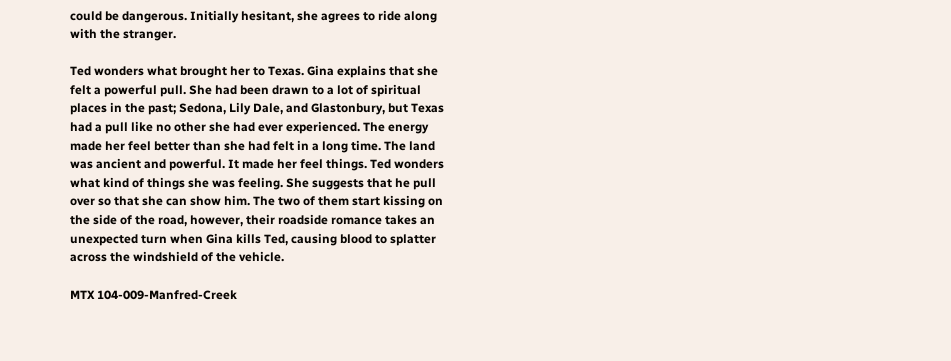could be dangerous. Initially hesitant, she agrees to ride along with the stranger.

Ted wonders what brought her to Texas. Gina explains that she felt a powerful pull. She had been drawn to a lot of spiritual places in the past; Sedona, Lily Dale, and Glastonbury, but Texas had a pull like no other she had ever experienced. The energy made her feel better than she had felt in a long time. The land was ancient and powerful. It made her feel things. Ted wonders what kind of things she was feeling. She suggests that he pull over so that she can show him. The two of them start kissing on the side of the road, however, their roadside romance takes an unexpected turn when Gina kills Ted, causing blood to splatter across the windshield of the vehicle.

MTX 104-009-Manfred-Creek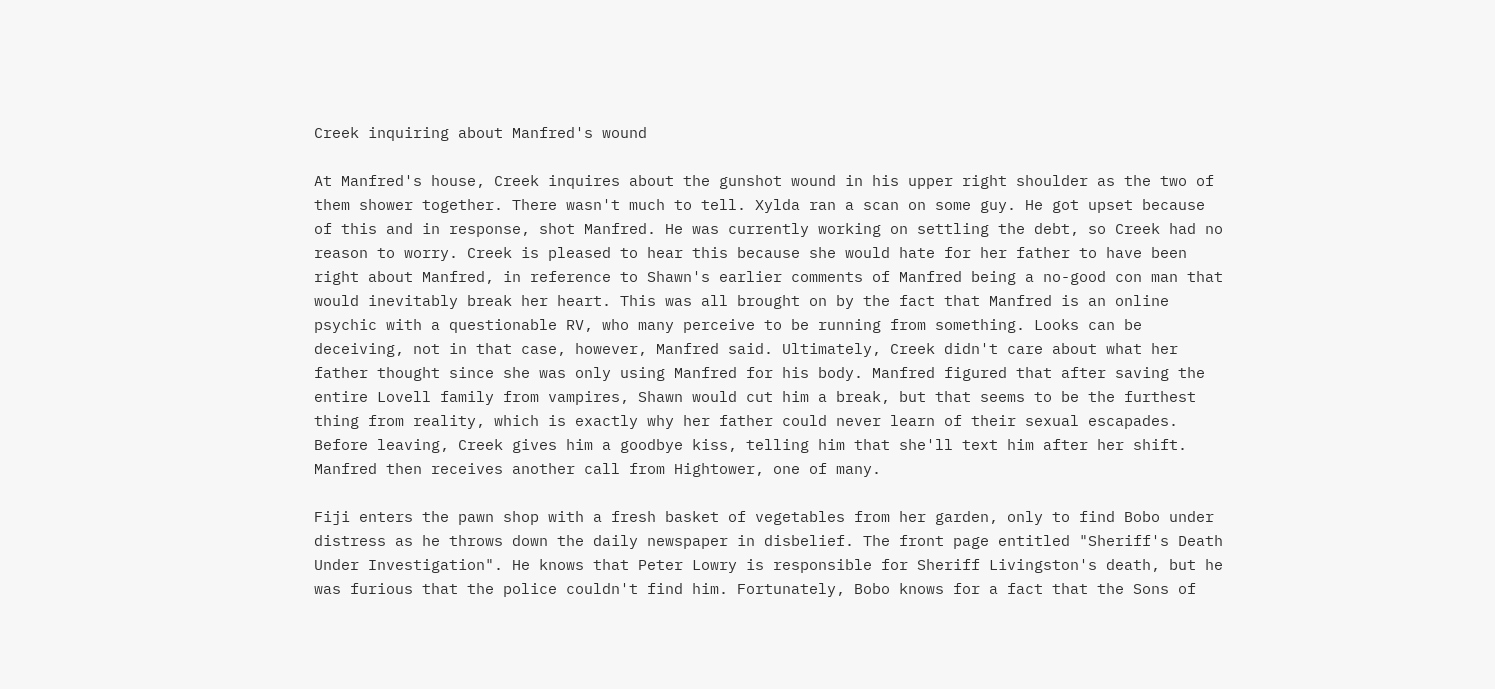Creek inquiring about Manfred's wound

At Manfred's house, Creek inquires about the gunshot wound in his upper right shoulder as the two of them shower together. There wasn't much to tell. Xylda ran a scan on some guy. He got upset because of this and in response, shot Manfred. He was currently working on settling the debt, so Creek had no reason to worry. Creek is pleased to hear this because she would hate for her father to have been right about Manfred, in reference to Shawn's earlier comments of Manfred being a no-good con man that would inevitably break her heart. This was all brought on by the fact that Manfred is an online psychic with a questionable RV, who many perceive to be running from something. Looks can be deceiving, not in that case, however, Manfred said. Ultimately, Creek didn't care about what her father thought since she was only using Manfred for his body. Manfred figured that after saving the entire Lovell family from vampires, Shawn would cut him a break, but that seems to be the furthest thing from reality, which is exactly why her father could never learn of their sexual escapades. Before leaving, Creek gives him a goodbye kiss, telling him that she'll text him after her shift. Manfred then receives another call from Hightower, one of many.

Fiji enters the pawn shop with a fresh basket of vegetables from her garden, only to find Bobo under distress as he throws down the daily newspaper in disbelief. The front page entitled "Sheriff's Death Under Investigation". He knows that Peter Lowry is responsible for Sheriff Livingston's death, but he was furious that the police couldn't find him. Fortunately, Bobo knows for a fact that the Sons of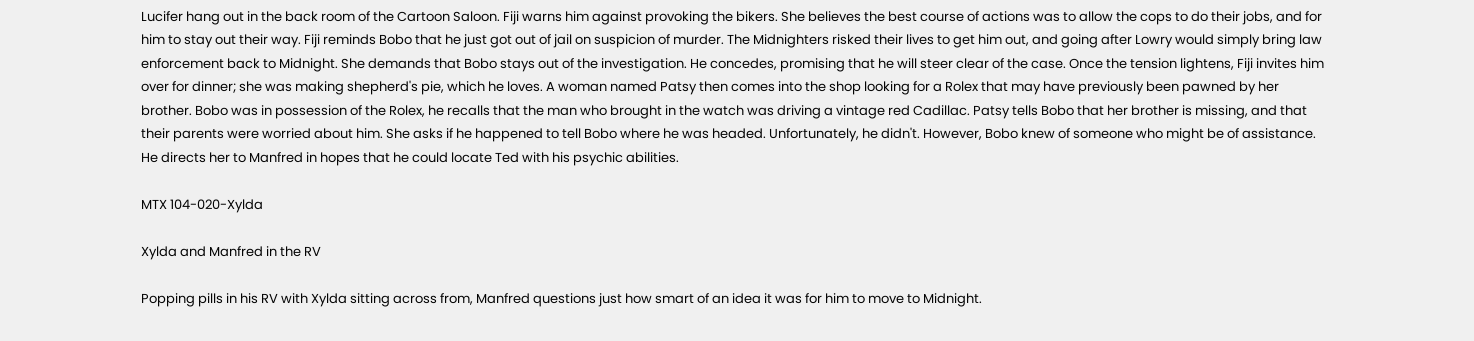Lucifer hang out in the back room of the Cartoon Saloon. Fiji warns him against provoking the bikers. She believes the best course of actions was to allow the cops to do their jobs, and for him to stay out their way. Fiji reminds Bobo that he just got out of jail on suspicion of murder. The Midnighters risked their lives to get him out, and going after Lowry would simply bring law enforcement back to Midnight. She demands that Bobo stays out of the investigation. He concedes, promising that he will steer clear of the case. Once the tension lightens, Fiji invites him over for dinner; she was making shepherd's pie, which he loves. A woman named Patsy then comes into the shop looking for a Rolex that may have previously been pawned by her brother. Bobo was in possession of the Rolex, he recalls that the man who brought in the watch was driving a vintage red Cadillac. Patsy tells Bobo that her brother is missing, and that their parents were worried about him. She asks if he happened to tell Bobo where he was headed. Unfortunately, he didn't. However, Bobo knew of someone who might be of assistance. He directs her to Manfred in hopes that he could locate Ted with his psychic abilities.

MTX 104-020-Xylda

Xylda and Manfred in the RV

Popping pills in his RV with Xylda sitting across from, Manfred questions just how smart of an idea it was for him to move to Midnight.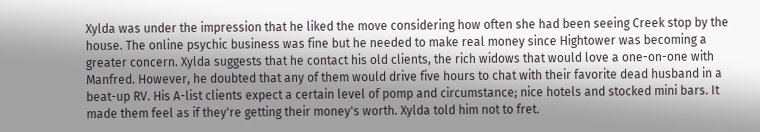Xylda was under the impression that he liked the move considering how often she had been seeing Creek stop by the house. The online psychic business was fine but he needed to make real money since Hightower was becoming a greater concern. Xylda suggests that he contact his old clients, the rich widows that would love a one-on-one with Manfred. However, he doubted that any of them would drive five hours to chat with their favorite dead husband in a beat-up RV. His A-list clients expect a certain level of pomp and circumstance; nice hotels and stocked mini bars. It made them feel as if they're getting their money's worth. Xylda told him not to fret.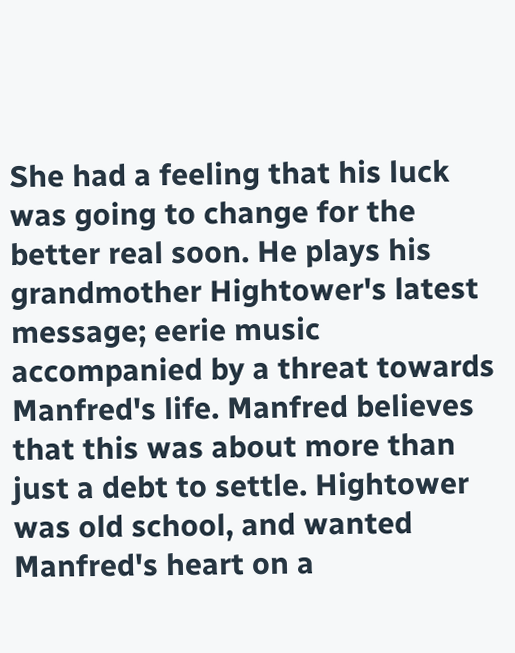She had a feeling that his luck was going to change for the better real soon. He plays his grandmother Hightower's latest message; eerie music accompanied by a threat towards Manfred's life. Manfred believes that this was about more than just a debt to settle. Hightower was old school, and wanted Manfred's heart on a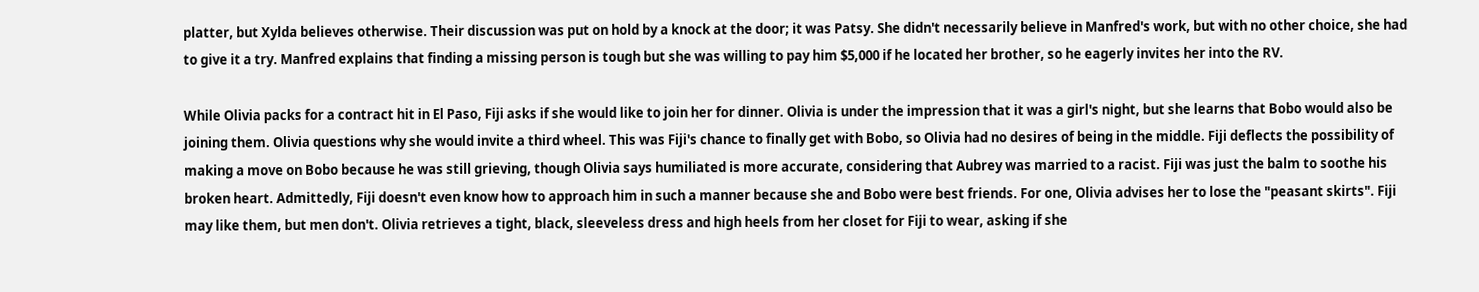platter, but Xylda believes otherwise. Their discussion was put on hold by a knock at the door; it was Patsy. She didn't necessarily believe in Manfred's work, but with no other choice, she had to give it a try. Manfred explains that finding a missing person is tough but she was willing to pay him $5,000 if he located her brother, so he eagerly invites her into the RV.

While Olivia packs for a contract hit in El Paso, Fiji asks if she would like to join her for dinner. Olivia is under the impression that it was a girl's night, but she learns that Bobo would also be joining them. Olivia questions why she would invite a third wheel. This was Fiji's chance to finally get with Bobo, so Olivia had no desires of being in the middle. Fiji deflects the possibility of making a move on Bobo because he was still grieving, though Olivia says humiliated is more accurate, considering that Aubrey was married to a racist. Fiji was just the balm to soothe his broken heart. Admittedly, Fiji doesn't even know how to approach him in such a manner because she and Bobo were best friends. For one, Olivia advises her to lose the "peasant skirts". Fiji may like them, but men don't. Olivia retrieves a tight, black, sleeveless dress and high heels from her closet for Fiji to wear, asking if she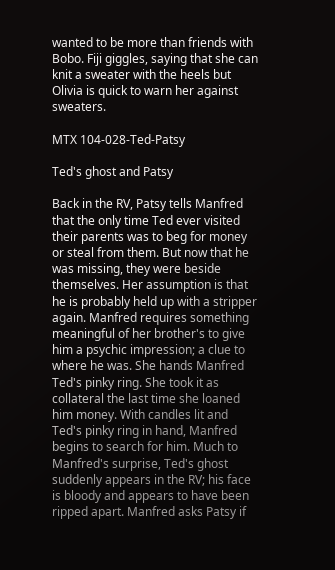wanted to be more than friends with Bobo. Fiji giggles, saying that she can knit a sweater with the heels but Olivia is quick to warn her against sweaters.

MTX 104-028-Ted-Patsy

Ted's ghost and Patsy

Back in the RV, Patsy tells Manfred that the only time Ted ever visited their parents was to beg for money or steal from them. But now that he was missing, they were beside themselves. Her assumption is that he is probably held up with a stripper again. Manfred requires something meaningful of her brother's to give him a psychic impression; a clue to where he was. She hands Manfred Ted's pinky ring. She took it as collateral the last time she loaned him money. With candles lit and Ted's pinky ring in hand, Manfred begins to search for him. Much to Manfred's surprise, Ted's ghost suddenly appears in the RV; his face is bloody and appears to have been ripped apart. Manfred asks Patsy if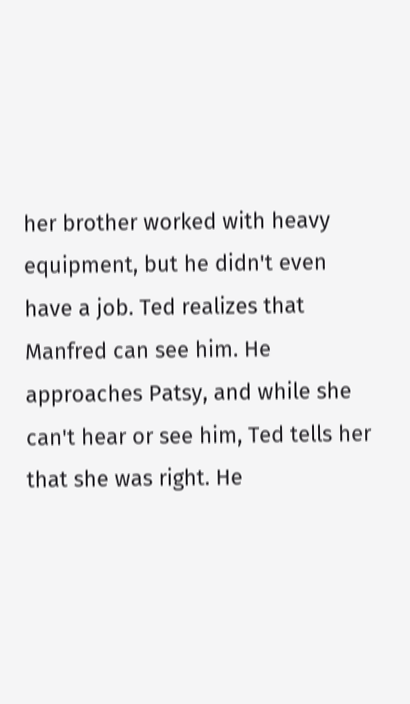her brother worked with heavy equipment, but he didn't even have a job. Ted realizes that Manfred can see him. He approaches Patsy, and while she can't hear or see him, Ted tells her that she was right. He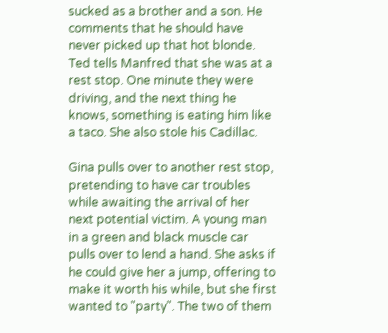sucked as a brother and a son. He comments that he should have never picked up that hot blonde. Ted tells Manfred that she was at a rest stop. One minute they were driving, and the next thing he knows, something is eating him like a taco. She also stole his Cadillac.

Gina pulls over to another rest stop, pretending to have car troubles while awaiting the arrival of her next potential victim. A young man in a green and black muscle car pulls over to lend a hand. She asks if he could give her a jump, offering to make it worth his while, but she first wanted to "party". The two of them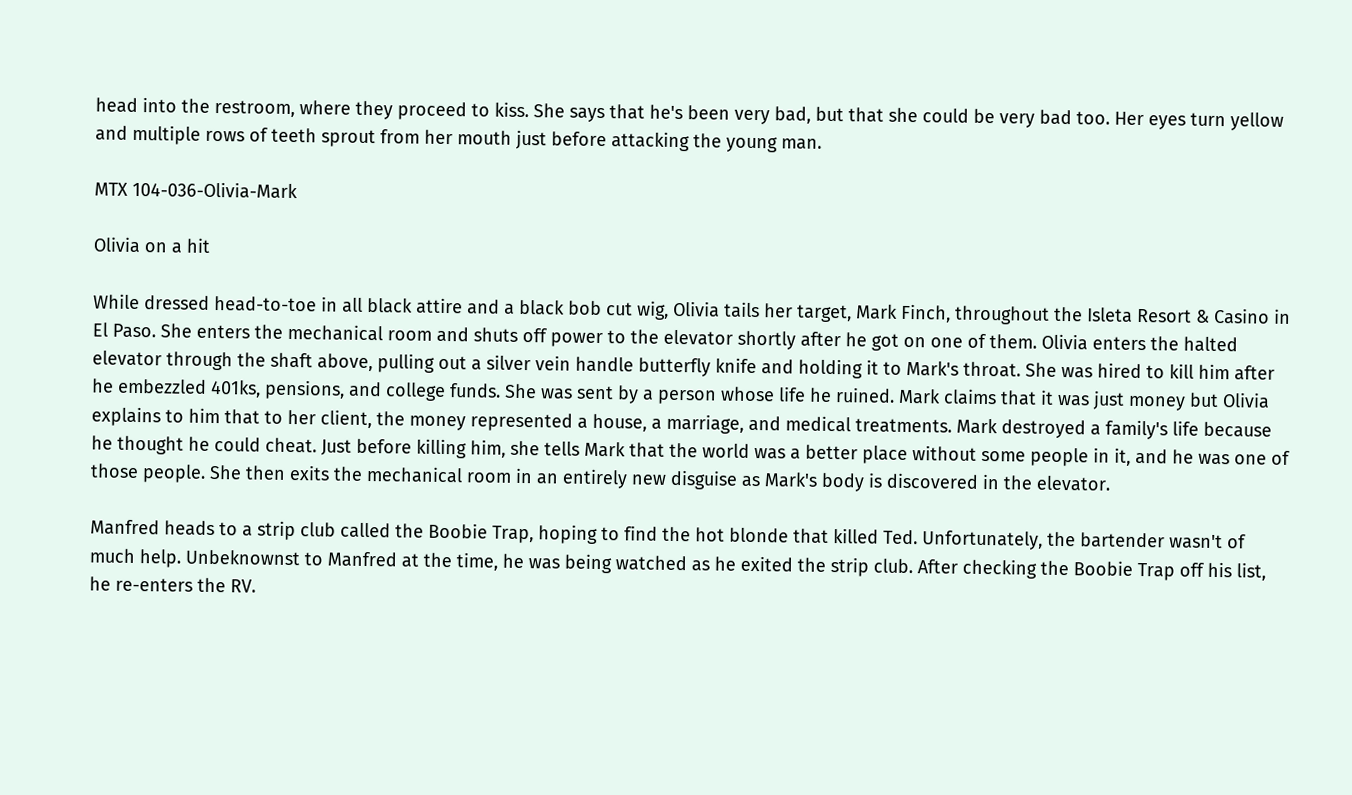head into the restroom, where they proceed to kiss. She says that he's been very bad, but that she could be very bad too. Her eyes turn yellow and multiple rows of teeth sprout from her mouth just before attacking the young man.

MTX 104-036-Olivia-Mark

Olivia on a hit

While dressed head-to-toe in all black attire and a black bob cut wig, Olivia tails her target, Mark Finch, throughout the Isleta Resort & Casino in El Paso. She enters the mechanical room and shuts off power to the elevator shortly after he got on one of them. Olivia enters the halted elevator through the shaft above, pulling out a silver vein handle butterfly knife and holding it to Mark's throat. She was hired to kill him after he embezzled 401ks, pensions, and college funds. She was sent by a person whose life he ruined. Mark claims that it was just money but Olivia explains to him that to her client, the money represented a house, a marriage, and medical treatments. Mark destroyed a family's life because he thought he could cheat. Just before killing him, she tells Mark that the world was a better place without some people in it, and he was one of those people. She then exits the mechanical room in an entirely new disguise as Mark's body is discovered in the elevator.

Manfred heads to a strip club called the Boobie Trap, hoping to find the hot blonde that killed Ted. Unfortunately, the bartender wasn't of much help. Unbeknownst to Manfred at the time, he was being watched as he exited the strip club. After checking the Boobie Trap off his list, he re-enters the RV.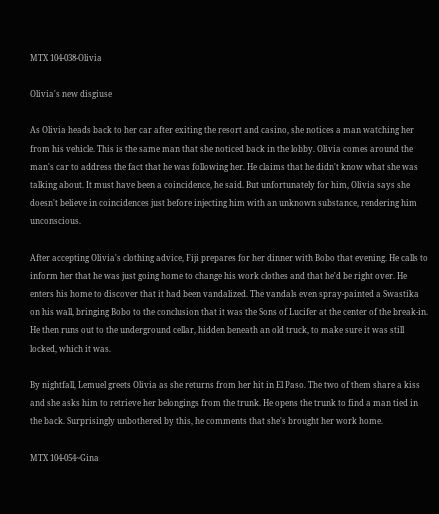MTX 104-038-Olivia

Olivia's new disgiuse

As Olivia heads back to her car after exiting the resort and casino, she notices a man watching her from his vehicle. This is the same man that she noticed back in the lobby. Olivia comes around the man's car to address the fact that he was following her. He claims that he didn't know what she was talking about. It must have been a coincidence, he said. But unfortunately for him, Olivia says she doesn't believe in coincidences just before injecting him with an unknown substance, rendering him unconscious.

After accepting Olivia's clothing advice, Fiji prepares for her dinner with Bobo that evening. He calls to inform her that he was just going home to change his work clothes and that he'd be right over. He enters his home to discover that it had been vandalized. The vandals even spray-painted a Swastika on his wall, bringing Bobo to the conclusion that it was the Sons of Lucifer at the center of the break-in. He then runs out to the underground cellar, hidden beneath an old truck, to make sure it was still locked, which it was.

By nightfall, Lemuel greets Olivia as she returns from her hit in El Paso. The two of them share a kiss and she asks him to retrieve her belongings from the trunk. He opens the trunk to find a man tied in the back. Surprisingly unbothered by this, he comments that she's brought her work home.

MTX 104-054~Gina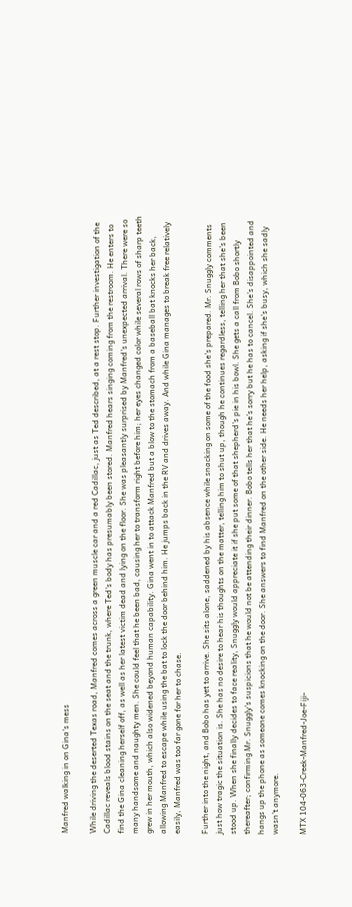Manfred walking in on Gina's mess

While driving the deserted Texas road, Manfred comes across a green muscle car and a red Cadillac, just as Ted described, at a rest stop. Further investigation of the Cadillac reveals blood stains on the seat and the trunk, where Ted's body has presumably been stored. Manfred hears singing coming from the restroom. He enters to find the Gina cleaning herself off, as well as her latest victim dead and lying on the floor. She was pleasantly surprised by Manfred's unexpected arrival. There were so many handsome and naughty men. She could feel that he been bad, causing her to transform right before him; her eyes changed color while several rows of sharp teeth grew in her mouth, which also widened beyond human capability. Gina went in to attack Manfred but a blow to the stomach from a baseball bat knocks her back, allowing Manfred to escape while using the bat to lock the door behind him. He jumps back in the RV and drives away. And while Gina manages to break free relatively easily, Manfred was too far gone for her to chase.

Further into the night, and Bobo has yet to arrive. She sits alone, saddened by his absence while snacking on some of the food she's prepared. Mr. Snuggly comments just how tragic the situation is. She has no desire to hear his thoughts on the matter, telling him to shut up, though he continues regardless, telling her that she's been stood up. When she finally decides to face reality, Snuggly would appreciate it if she put some of that shepherd's pie in his bowl. She gets a call from Bobo shortly thereafter; confirming Mr. Snuggly's suspicions that he would not be attending their dinner. Bobo tells her that he's sorry but he has to cancel. She's disappointed and hangs up the phone as someone comes knocking on the door. She answers to find Manfred on the other side. He needs her help, asking if she's busy, which she sadly wasn't anymore.

MTX 104-063-Creek-Manfred-Joe-Fiji-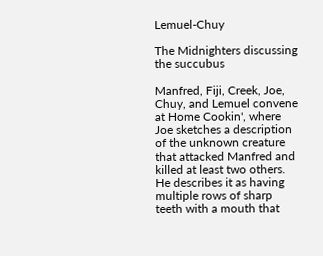Lemuel-Chuy

The Midnighters discussing the succubus

Manfred, Fiji, Creek, Joe, Chuy, and Lemuel convene at Home Cookin', where Joe sketches a description of the unknown creature that attacked Manfred and killed at least two others. He describes it as having multiple rows of sharp teeth with a mouth that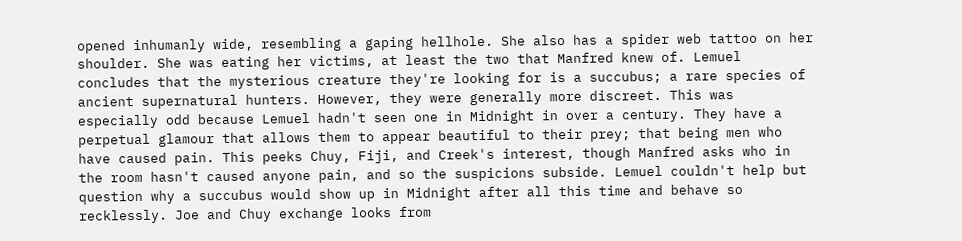opened inhumanly wide, resembling a gaping hellhole. She also has a spider web tattoo on her shoulder. She was eating her victims, at least the two that Manfred knew of. Lemuel concludes that the mysterious creature they're looking for is a succubus; a rare species of ancient supernatural hunters. However, they were generally more discreet. This was especially odd because Lemuel hadn't seen one in Midnight in over a century. They have a perpetual glamour that allows them to appear beautiful to their prey; that being men who have caused pain. This peeks Chuy, Fiji, and Creek's interest, though Manfred asks who in the room hasn't caused anyone pain, and so the suspicions subside. Lemuel couldn't help but question why a succubus would show up in Midnight after all this time and behave so recklessly. Joe and Chuy exchange looks from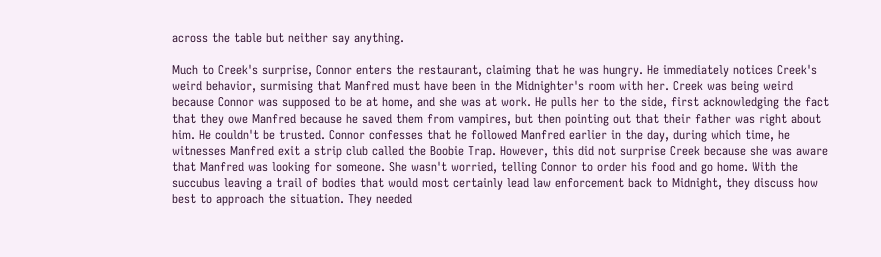across the table but neither say anything.

Much to Creek's surprise, Connor enters the restaurant, claiming that he was hungry. He immediately notices Creek's weird behavior, surmising that Manfred must have been in the Midnighter's room with her. Creek was being weird because Connor was supposed to be at home, and she was at work. He pulls her to the side, first acknowledging the fact that they owe Manfred because he saved them from vampires, but then pointing out that their father was right about him. He couldn't be trusted. Connor confesses that he followed Manfred earlier in the day, during which time, he witnesses Manfred exit a strip club called the Boobie Trap. However, this did not surprise Creek because she was aware that Manfred was looking for someone. She wasn't worried, telling Connor to order his food and go home. With the succubus leaving a trail of bodies that would most certainly lead law enforcement back to Midnight, they discuss how best to approach the situation. They needed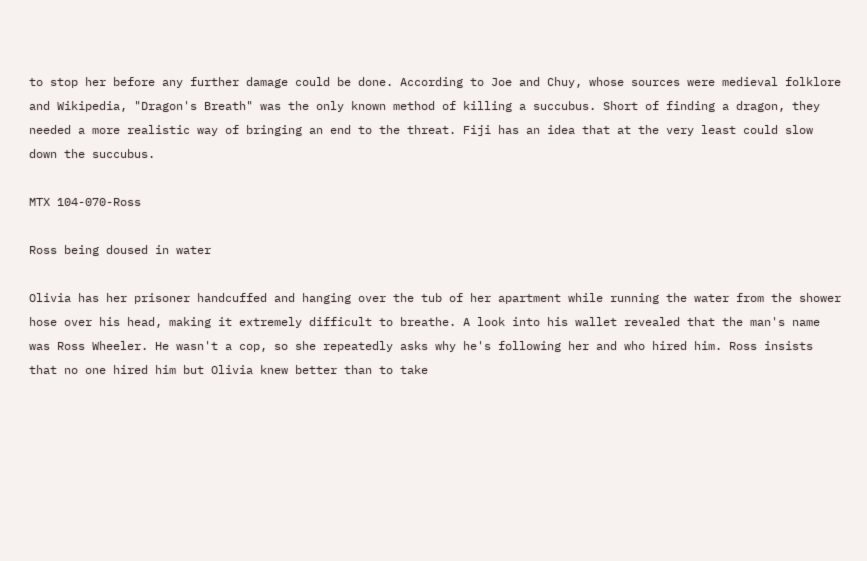to stop her before any further damage could be done. According to Joe and Chuy, whose sources were medieval folklore and Wikipedia, "Dragon's Breath" was the only known method of killing a succubus. Short of finding a dragon, they needed a more realistic way of bringing an end to the threat. Fiji has an idea that at the very least could slow down the succubus.

MTX 104-070-Ross

Ross being doused in water

Olivia has her prisoner handcuffed and hanging over the tub of her apartment while running the water from the shower hose over his head, making it extremely difficult to breathe. A look into his wallet revealed that the man's name was Ross Wheeler. He wasn't a cop, so she repeatedly asks why he's following her and who hired him. Ross insists that no one hired him but Olivia knew better than to take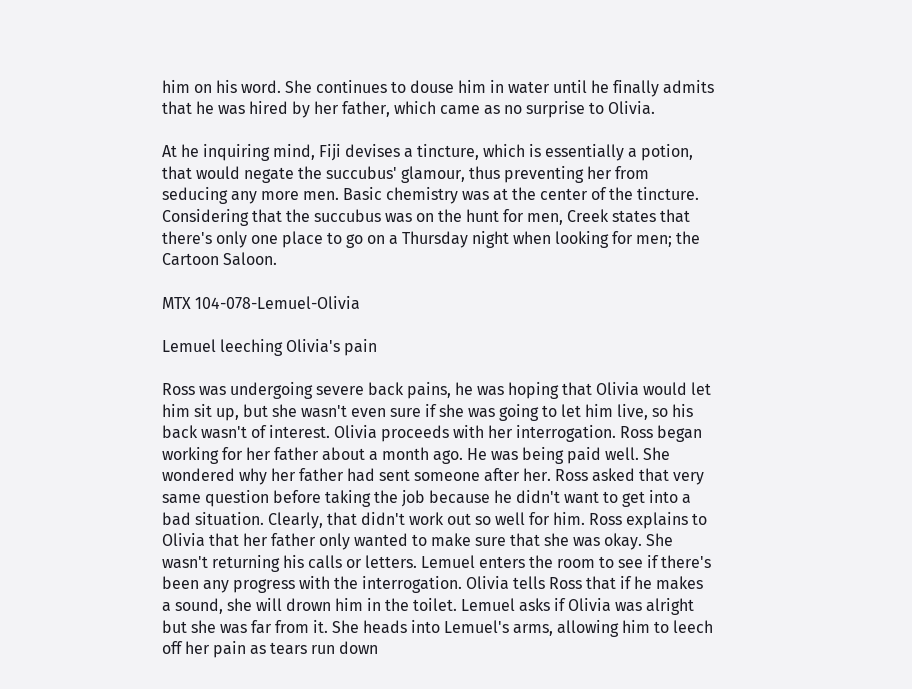him on his word. She continues to douse him in water until he finally admits that he was hired by her father, which came as no surprise to Olivia.

At he inquiring mind, Fiji devises a tincture, which is essentially a potion, that would negate the succubus' glamour, thus preventing her from seducing any more men. Basic chemistry was at the center of the tincture. Considering that the succubus was on the hunt for men, Creek states that there's only one place to go on a Thursday night when looking for men; the Cartoon Saloon.

MTX 104-078-Lemuel-Olivia

Lemuel leeching Olivia's pain

Ross was undergoing severe back pains, he was hoping that Olivia would let him sit up, but she wasn't even sure if she was going to let him live, so his back wasn't of interest. Olivia proceeds with her interrogation. Ross began working for her father about a month ago. He was being paid well. She wondered why her father had sent someone after her. Ross asked that very same question before taking the job because he didn't want to get into a bad situation. Clearly, that didn't work out so well for him. Ross explains to Olivia that her father only wanted to make sure that she was okay. She wasn't returning his calls or letters. Lemuel enters the room to see if there's been any progress with the interrogation. Olivia tells Ross that if he makes a sound, she will drown him in the toilet. Lemuel asks if Olivia was alright but she was far from it. She heads into Lemuel's arms, allowing him to leech off her pain as tears run down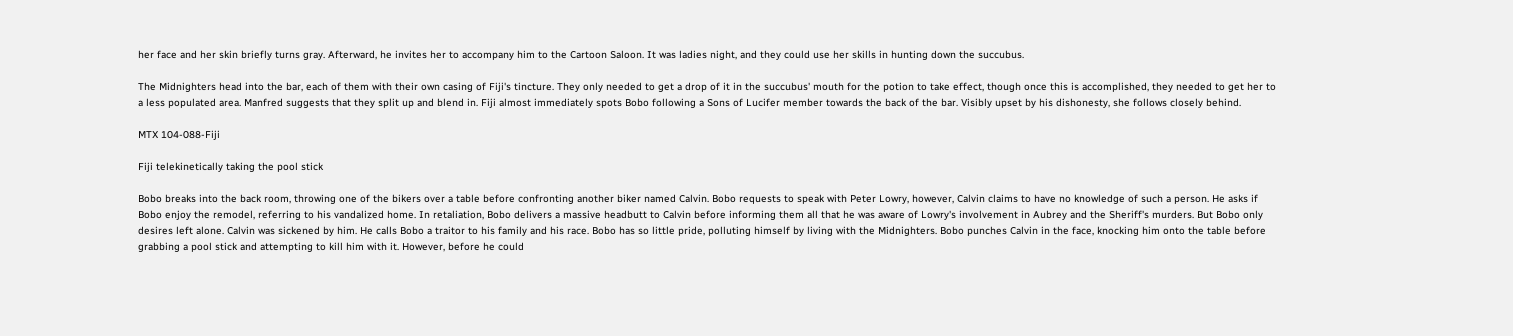her face and her skin briefly turns gray. Afterward, he invites her to accompany him to the Cartoon Saloon. It was ladies night, and they could use her skills in hunting down the succubus.

The Midnighters head into the bar, each of them with their own casing of Fiji's tincture. They only needed to get a drop of it in the succubus' mouth for the potion to take effect, though once this is accomplished, they needed to get her to a less populated area. Manfred suggests that they split up and blend in. Fiji almost immediately spots Bobo following a Sons of Lucifer member towards the back of the bar. Visibly upset by his dishonesty, she follows closely behind.

MTX 104-088-Fiji

Fiji telekinetically taking the pool stick

Bobo breaks into the back room, throwing one of the bikers over a table before confronting another biker named Calvin. Bobo requests to speak with Peter Lowry, however, Calvin claims to have no knowledge of such a person. He asks if Bobo enjoy the remodel, referring to his vandalized home. In retaliation, Bobo delivers a massive headbutt to Calvin before informing them all that he was aware of Lowry's involvement in Aubrey and the Sheriff's murders. But Bobo only desires left alone. Calvin was sickened by him. He calls Bobo a traitor to his family and his race. Bobo has so little pride, polluting himself by living with the Midnighters. Bobo punches Calvin in the face, knocking him onto the table before grabbing a pool stick and attempting to kill him with it. However, before he could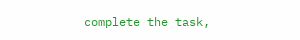complete the task,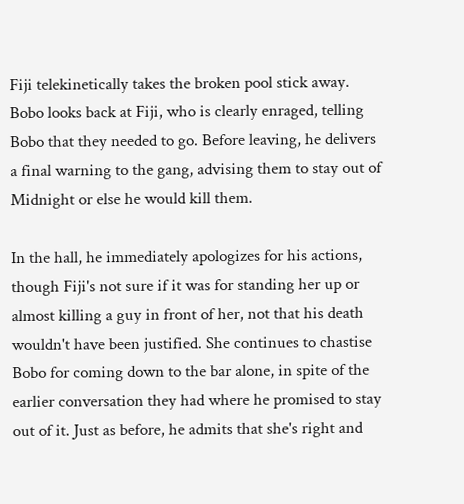Fiji telekinetically takes the broken pool stick away. Bobo looks back at Fiji, who is clearly enraged, telling Bobo that they needed to go. Before leaving, he delivers a final warning to the gang, advising them to stay out of Midnight or else he would kill them.

In the hall, he immediately apologizes for his actions, though Fiji's not sure if it was for standing her up or almost killing a guy in front of her, not that his death wouldn't have been justified. She continues to chastise Bobo for coming down to the bar alone, in spite of the earlier conversation they had where he promised to stay out of it. Just as before, he admits that she's right and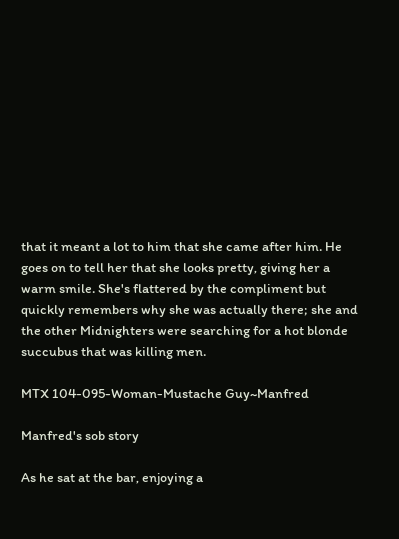that it meant a lot to him that she came after him. He goes on to tell her that she looks pretty, giving her a warm smile. She's flattered by the compliment but quickly remembers why she was actually there; she and the other Midnighters were searching for a hot blonde succubus that was killing men.

MTX 104-095-Woman-Mustache Guy~Manfred

Manfred's sob story

As he sat at the bar, enjoying a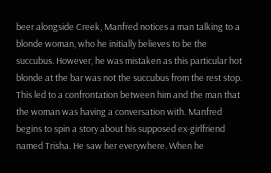beer alongside Creek, Manfred notices a man talking to a blonde woman, who he initially believes to be the succubus. However, he was mistaken as this particular hot blonde at the bar was not the succubus from the rest stop. This led to a confrontation between him and the man that the woman was having a conversation with. Manfred begins to spin a story about his supposed ex-girlfriend named Trisha. He saw her everywhere. When he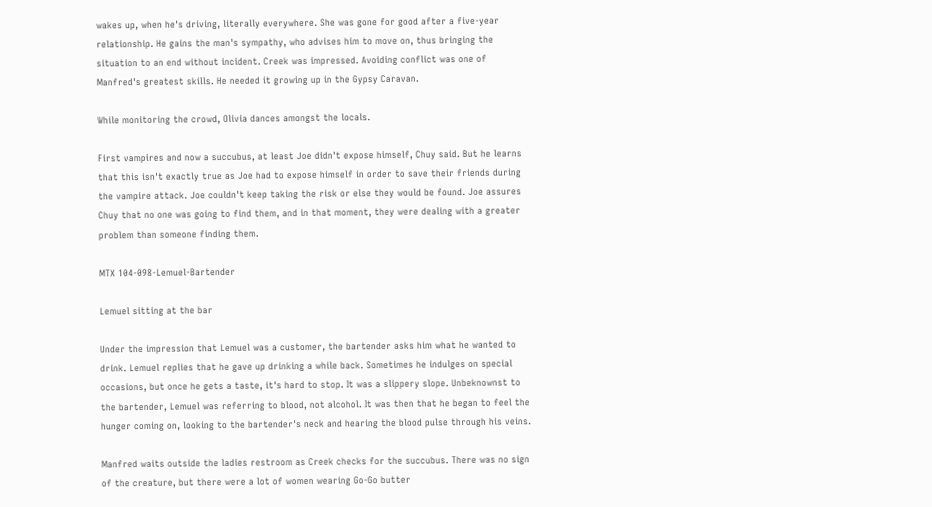wakes up, when he's driving, literally everywhere. She was gone for good after a five-year relationship. He gains the man's sympathy, who advises him to move on, thus bringing the situation to an end without incident. Creek was impressed. Avoiding conflict was one of Manfred's greatest skills. He needed it growing up in the Gypsy Caravan.

While monitoring the crowd, Olivia dances amongst the locals.

First vampires and now a succubus, at least Joe didn't expose himself, Chuy said. But he learns that this isn't exactly true as Joe had to expose himself in order to save their friends during the vampire attack. Joe couldn't keep taking the risk or else they would be found. Joe assures Chuy that no one was going to find them, and in that moment, they were dealing with a greater problem than someone finding them.

MTX 104-098-Lemuel-Bartender

Lemuel sitting at the bar

Under the impression that Lemuel was a customer, the bartender asks him what he wanted to drink. Lemuel replies that he gave up drinking a while back. Sometimes he indulges on special occasions, but once he gets a taste, it's hard to stop. It was a slippery slope. Unbeknownst to the bartender, Lemuel was referring to blood, not alcohol. It was then that he began to feel the hunger coming on, looking to the bartender's neck and hearing the blood pulse through his veins.

Manfred waits outside the ladies restroom as Creek checks for the succubus. There was no sign of the creature, but there were a lot of women wearing Go-Go butter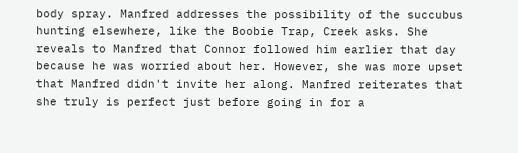body spray. Manfred addresses the possibility of the succubus hunting elsewhere, like the Boobie Trap, Creek asks. She reveals to Manfred that Connor followed him earlier that day because he was worried about her. However, she was more upset that Manfred didn't invite her along. Manfred reiterates that she truly is perfect just before going in for a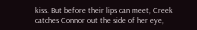kiss. But before their lips can meet, Creek catches Connor out the side of her eye,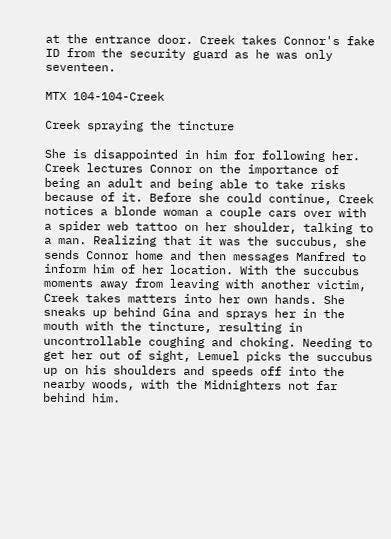at the entrance door. Creek takes Connor's fake ID from the security guard as he was only seventeen.

MTX 104-104-Creek

Creek spraying the tincture

She is disappointed in him for following her. Creek lectures Connor on the importance of being an adult and being able to take risks because of it. Before she could continue, Creek notices a blonde woman a couple cars over with a spider web tattoo on her shoulder, talking to a man. Realizing that it was the succubus, she sends Connor home and then messages Manfred to inform him of her location. With the succubus moments away from leaving with another victim, Creek takes matters into her own hands. She sneaks up behind Gina and sprays her in the mouth with the tincture, resulting in uncontrollable coughing and choking. Needing to get her out of sight, Lemuel picks the succubus up on his shoulders and speeds off into the nearby woods, with the Midnighters not far behind him.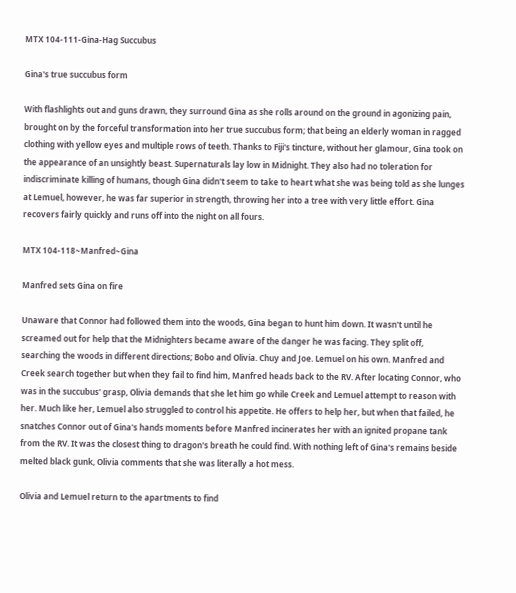MTX 104-111-Gina-Hag Succubus

Gina's true succubus form

With flashlights out and guns drawn, they surround Gina as she rolls around on the ground in agonizing pain, brought on by the forceful transformation into her true succubus form; that being an elderly woman in ragged clothing with yellow eyes and multiple rows of teeth. Thanks to Fiji's tincture, without her glamour, Gina took on the appearance of an unsightly beast. Supernaturals lay low in Midnight. They also had no toleration for indiscriminate killing of humans, though Gina didn't seem to take to heart what she was being told as she lunges at Lemuel, however, he was far superior in strength, throwing her into a tree with very little effort. Gina recovers fairly quickly and runs off into the night on all fours.

MTX 104-118~Manfred~Gina

Manfred sets Gina on fire

Unaware that Connor had followed them into the woods, Gina began to hunt him down. It wasn't until he screamed out for help that the Midnighters became aware of the danger he was facing. They split off, searching the woods in different directions; Bobo and Olivia. Chuy and Joe. Lemuel on his own. Manfred and Creek search together but when they fail to find him, Manfred heads back to the RV. After locating Connor, who was in the succubus' grasp, Olivia demands that she let him go while Creek and Lemuel attempt to reason with her. Much like her, Lemuel also struggled to control his appetite. He offers to help her, but when that failed, he snatches Connor out of Gina's hands moments before Manfred incinerates her with an ignited propane tank from the RV. It was the closest thing to dragon's breath he could find. With nothing left of Gina's remains beside melted black gunk, Olivia comments that she was literally a hot mess.

Olivia and Lemuel return to the apartments to find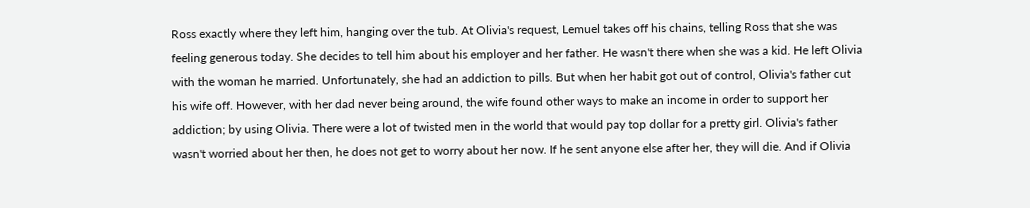Ross exactly where they left him, hanging over the tub. At Olivia's request, Lemuel takes off his chains, telling Ross that she was feeling generous today. She decides to tell him about his employer and her father. He wasn't there when she was a kid. He left Olivia with the woman he married. Unfortunately, she had an addiction to pills. But when her habit got out of control, Olivia's father cut his wife off. However, with her dad never being around, the wife found other ways to make an income in order to support her addiction; by using Olivia. There were a lot of twisted men in the world that would pay top dollar for a pretty girl. Olivia's father wasn't worried about her then, he does not get to worry about her now. If he sent anyone else after her, they will die. And if Olivia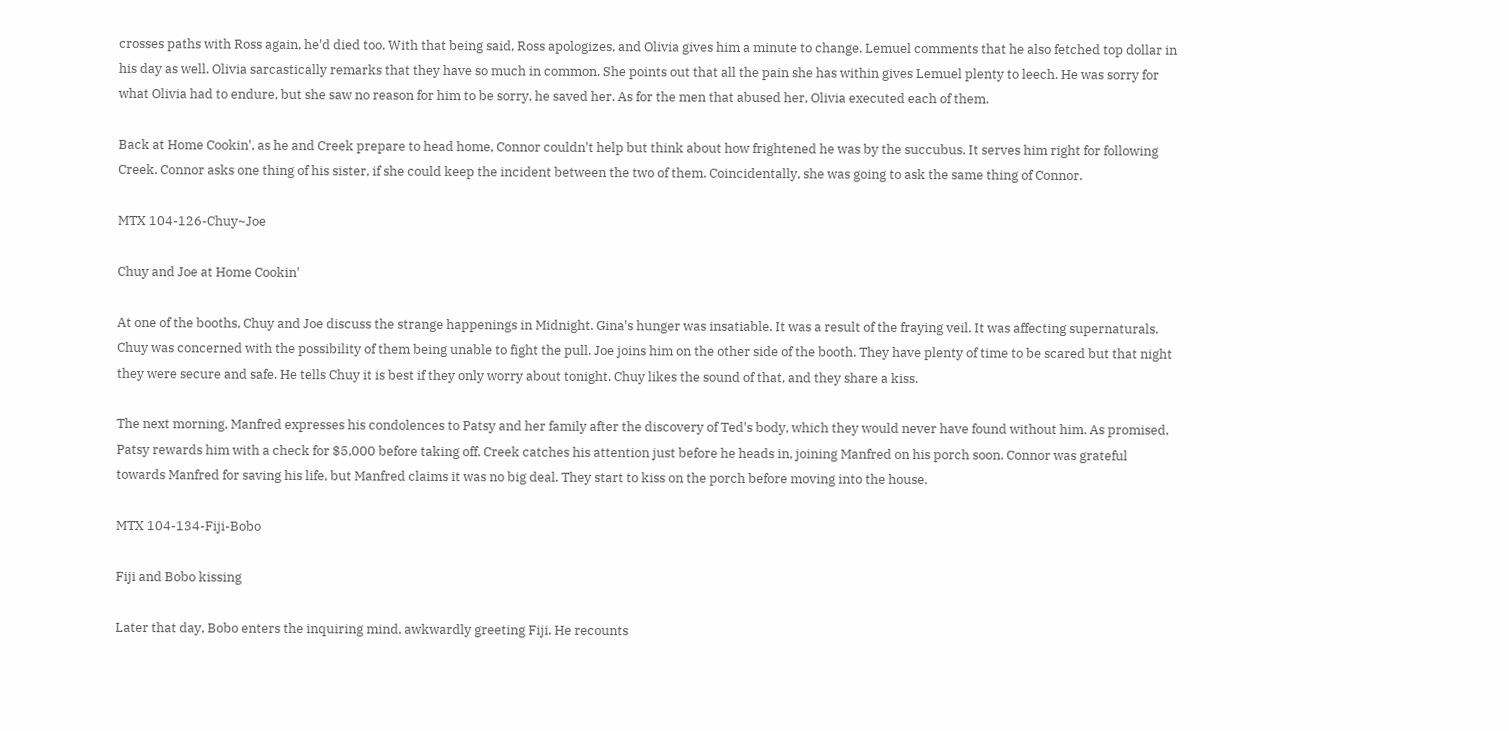crosses paths with Ross again, he'd died too. With that being said, Ross apologizes, and Olivia gives him a minute to change. Lemuel comments that he also fetched top dollar in his day as well. Olivia sarcastically remarks that they have so much in common. She points out that all the pain she has within gives Lemuel plenty to leech. He was sorry for what Olivia had to endure, but she saw no reason for him to be sorry, he saved her. As for the men that abused her, Olivia executed each of them.

Back at Home Cookin', as he and Creek prepare to head home, Connor couldn't help but think about how frightened he was by the succubus. It serves him right for following Creek. Connor asks one thing of his sister, if she could keep the incident between the two of them. Coincidentally, she was going to ask the same thing of Connor.

MTX 104-126-Chuy~Joe

Chuy and Joe at Home Cookin'

At one of the booths, Chuy and Joe discuss the strange happenings in Midnight. Gina's hunger was insatiable. It was a result of the fraying veil. It was affecting supernaturals. Chuy was concerned with the possibility of them being unable to fight the pull. Joe joins him on the other side of the booth. They have plenty of time to be scared but that night they were secure and safe. He tells Chuy it is best if they only worry about tonight. Chuy likes the sound of that, and they share a kiss.

The next morning, Manfred expresses his condolences to Patsy and her family after the discovery of Ted's body, which they would never have found without him. As promised, Patsy rewards him with a check for $5,000 before taking off. Creek catches his attention just before he heads in, joining Manfred on his porch soon. Connor was grateful towards Manfred for saving his life, but Manfred claims it was no big deal. They start to kiss on the porch before moving into the house.

MTX 104-134-Fiji-Bobo

Fiji and Bobo kissing

Later that day, Bobo enters the inquiring mind, awkwardly greeting Fiji. He recounts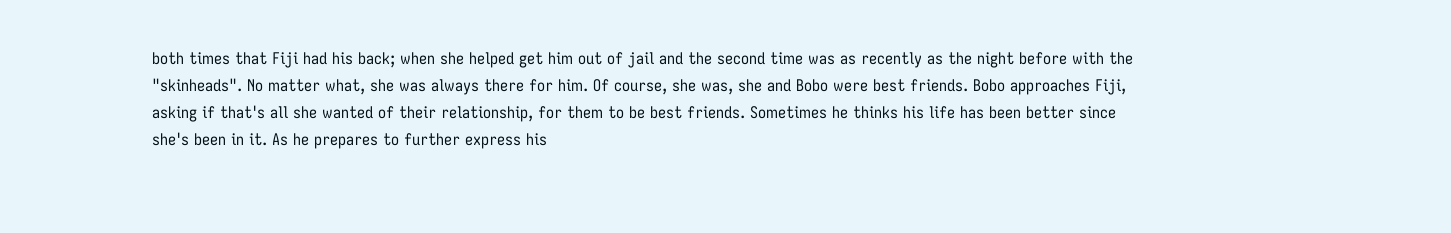both times that Fiji had his back; when she helped get him out of jail and the second time was as recently as the night before with the "skinheads". No matter what, she was always there for him. Of course, she was, she and Bobo were best friends. Bobo approaches Fiji, asking if that's all she wanted of their relationship, for them to be best friends. Sometimes he thinks his life has been better since she's been in it. As he prepares to further express his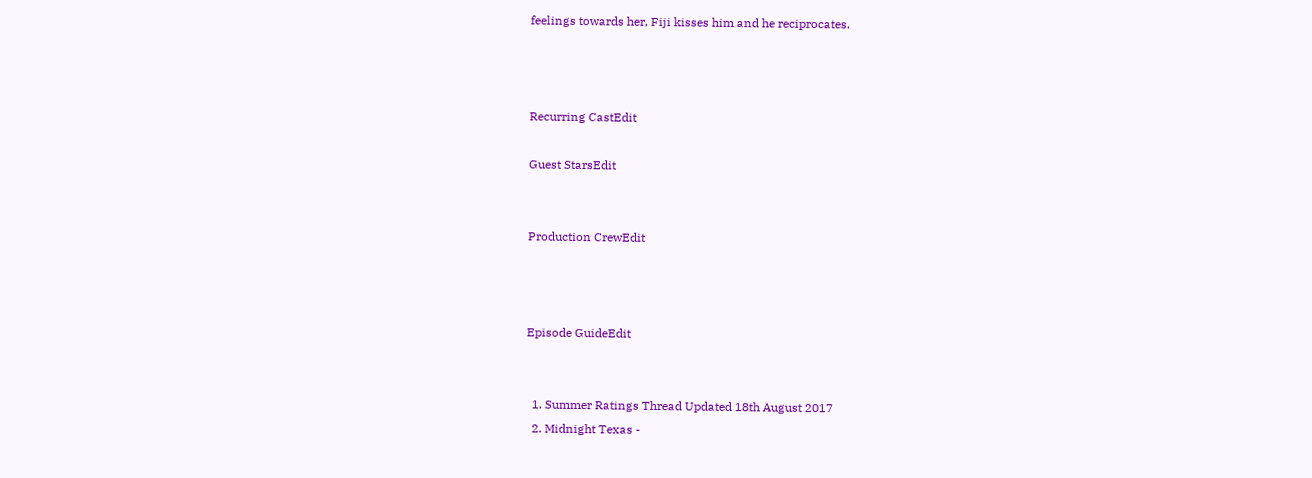feelings towards her, Fiji kisses him and he reciprocates.



Recurring CastEdit

Guest StarsEdit


Production CrewEdit



Episode GuideEdit


  1. Summer Ratings Thread Updated 18th August 2017
  2. Midnight Texas -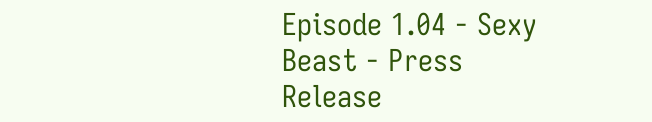Episode 1.04 - Sexy Beast - Press Release